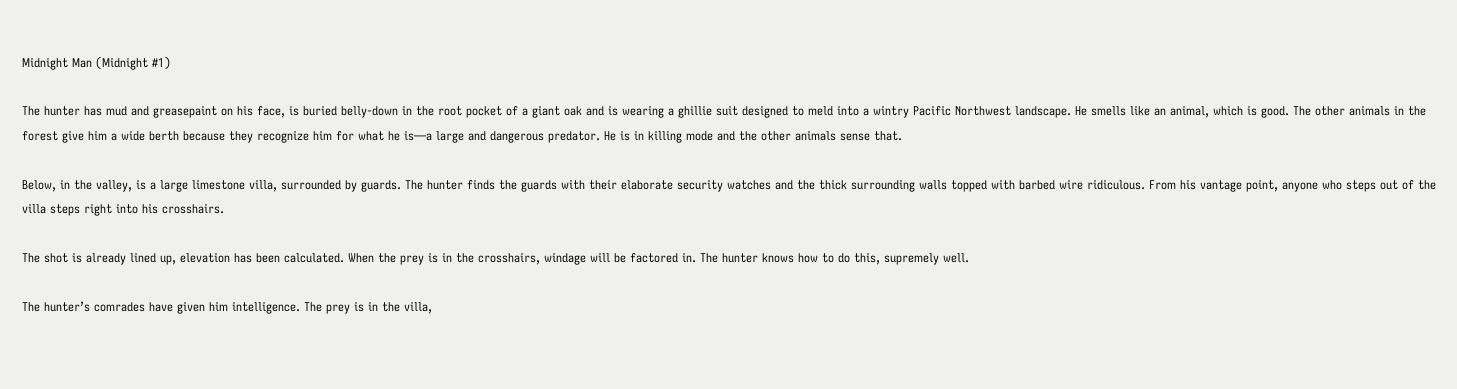Midnight Man (Midnight #1)

The hunter has mud and greasepaint on his face, is buried belly-down in the root pocket of a giant oak and is wearing a ghillie suit designed to meld into a wintry Pacific Northwest landscape. He smells like an animal, which is good. The other animals in the forest give him a wide berth because they recognize him for what he is—a large and dangerous predator. He is in killing mode and the other animals sense that.

Below, in the valley, is a large limestone villa, surrounded by guards. The hunter finds the guards with their elaborate security watches and the thick surrounding walls topped with barbed wire ridiculous. From his vantage point, anyone who steps out of the villa steps right into his crosshairs.

The shot is already lined up, elevation has been calculated. When the prey is in the crosshairs, windage will be factored in. The hunter knows how to do this, supremely well.

The hunter’s comrades have given him intelligence. The prey is in the villa,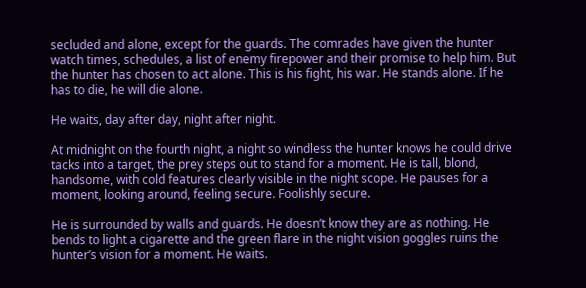secluded and alone, except for the guards. The comrades have given the hunter watch times, schedules, a list of enemy firepower and their promise to help him. But the hunter has chosen to act alone. This is his fight, his war. He stands alone. If he has to die, he will die alone.

He waits, day after day, night after night.

At midnight on the fourth night, a night so windless the hunter knows he could drive tacks into a target, the prey steps out to stand for a moment. He is tall, blond, handsome, with cold features clearly visible in the night scope. He pauses for a moment, looking around, feeling secure. Foolishly secure.

He is surrounded by walls and guards. He doesn’t know they are as nothing. He bends to light a cigarette and the green flare in the night vision goggles ruins the hunter’s vision for a moment. He waits.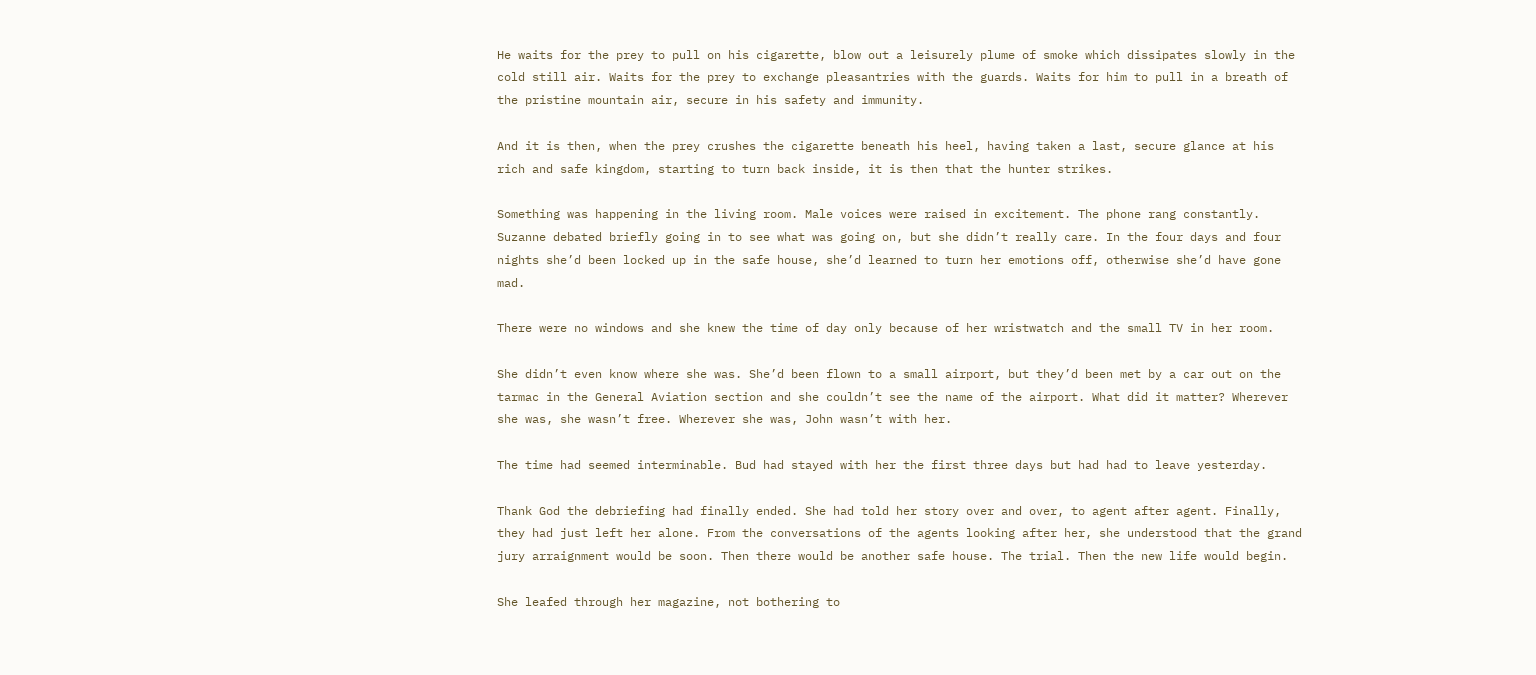He waits for the prey to pull on his cigarette, blow out a leisurely plume of smoke which dissipates slowly in the cold still air. Waits for the prey to exchange pleasantries with the guards. Waits for him to pull in a breath of the pristine mountain air, secure in his safety and immunity.

And it is then, when the prey crushes the cigarette beneath his heel, having taken a last, secure glance at his rich and safe kingdom, starting to turn back inside, it is then that the hunter strikes.

Something was happening in the living room. Male voices were raised in excitement. The phone rang constantly. Suzanne debated briefly going in to see what was going on, but she didn’t really care. In the four days and four nights she’d been locked up in the safe house, she’d learned to turn her emotions off, otherwise she’d have gone mad.

There were no windows and she knew the time of day only because of her wristwatch and the small TV in her room.

She didn’t even know where she was. She’d been flown to a small airport, but they’d been met by a car out on the tarmac in the General Aviation section and she couldn’t see the name of the airport. What did it matter? Wherever she was, she wasn’t free. Wherever she was, John wasn’t with her.

The time had seemed interminable. Bud had stayed with her the first three days but had had to leave yesterday.

Thank God the debriefing had finally ended. She had told her story over and over, to agent after agent. Finally, they had just left her alone. From the conversations of the agents looking after her, she understood that the grand jury arraignment would be soon. Then there would be another safe house. The trial. Then the new life would begin.

She leafed through her magazine, not bothering to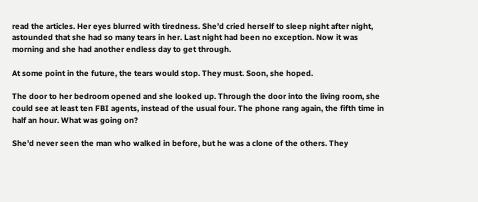read the articles. Her eyes blurred with tiredness. She’d cried herself to sleep night after night, astounded that she had so many tears in her. Last night had been no exception. Now it was morning and she had another endless day to get through.

At some point in the future, the tears would stop. They must. Soon, she hoped.

The door to her bedroom opened and she looked up. Through the door into the living room, she could see at least ten FBI agents, instead of the usual four. The phone rang again, the fifth time in half an hour. What was going on?

She’d never seen the man who walked in before, but he was a clone of the others. They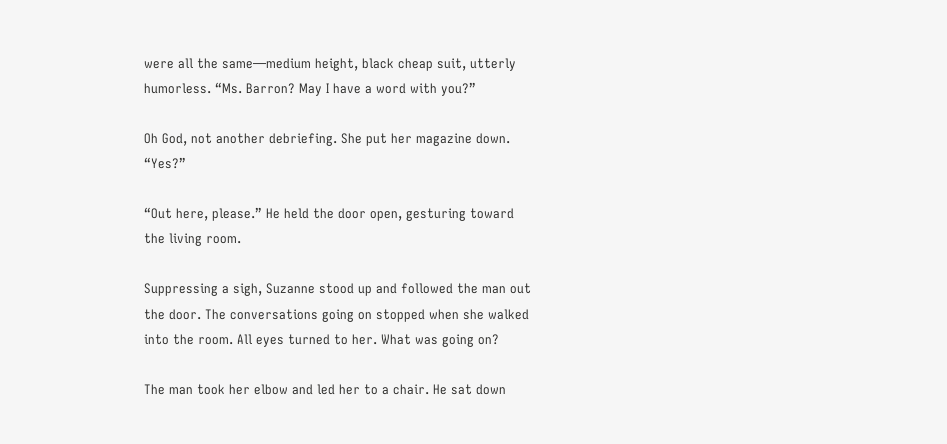were all the same—medium height, black cheap suit, utterly humorless. “Ms. Barron? May I have a word with you?”

Oh God, not another debriefing. She put her magazine down. “Yes?”

“Out here, please.” He held the door open, gesturing toward the living room.

Suppressing a sigh, Suzanne stood up and followed the man out the door. The conversations going on stopped when she walked into the room. All eyes turned to her. What was going on?

The man took her elbow and led her to a chair. He sat down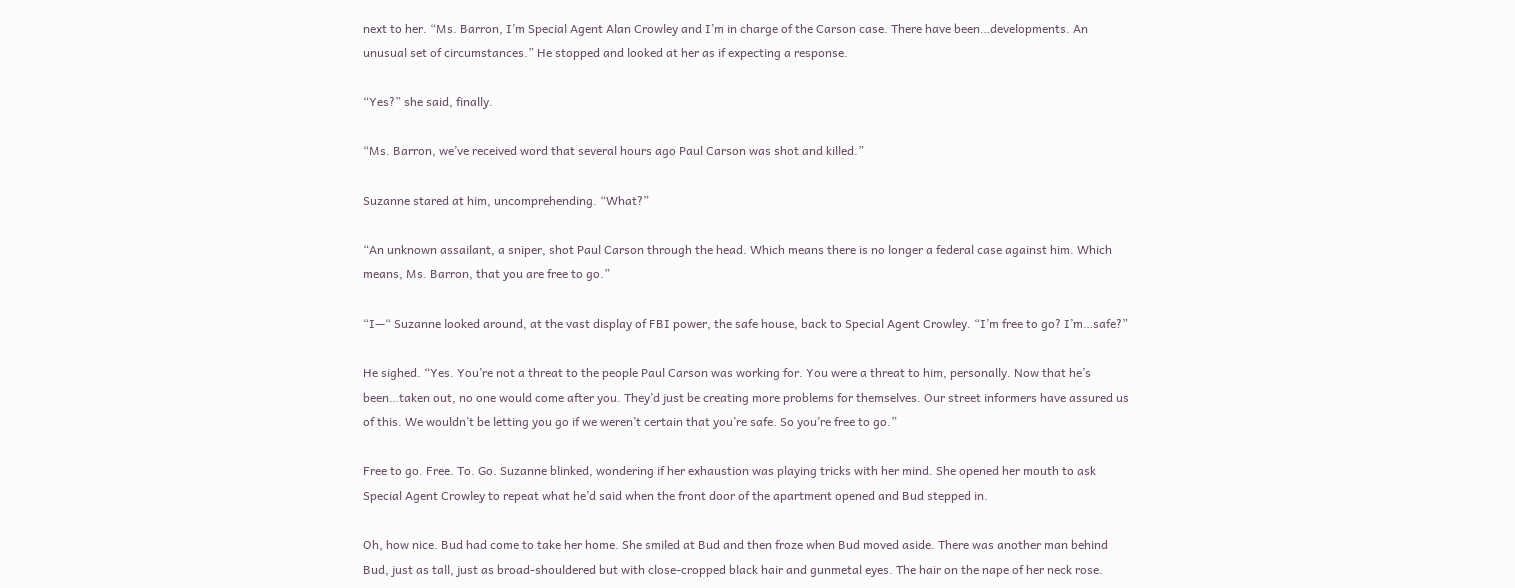next to her. “Ms. Barron, I’m Special Agent Alan Crowley and I’m in charge of the Carson case. There have been…developments. An unusual set of circumstances.” He stopped and looked at her as if expecting a response.

“Yes?” she said, finally.

“Ms. Barron, we’ve received word that several hours ago Paul Carson was shot and killed.”

Suzanne stared at him, uncomprehending. “What?”

“An unknown assailant, a sniper, shot Paul Carson through the head. Which means there is no longer a federal case against him. Which means, Ms. Barron, that you are free to go.”

“I—“ Suzanne looked around, at the vast display of FBI power, the safe house, back to Special Agent Crowley. “I’m free to go? I’m…safe?”

He sighed. “Yes. You’re not a threat to the people Paul Carson was working for. You were a threat to him, personally. Now that he’s been…taken out, no one would come after you. They’d just be creating more problems for themselves. Our street informers have assured us of this. We wouldn’t be letting you go if we weren’t certain that you’re safe. So you’re free to go.”

Free to go. Free. To. Go. Suzanne blinked, wondering if her exhaustion was playing tricks with her mind. She opened her mouth to ask Special Agent Crowley to repeat what he’d said when the front door of the apartment opened and Bud stepped in.

Oh, how nice. Bud had come to take her home. She smiled at Bud and then froze when Bud moved aside. There was another man behind Bud, just as tall, just as broad-shouldered but with close-cropped black hair and gunmetal eyes. The hair on the nape of her neck rose.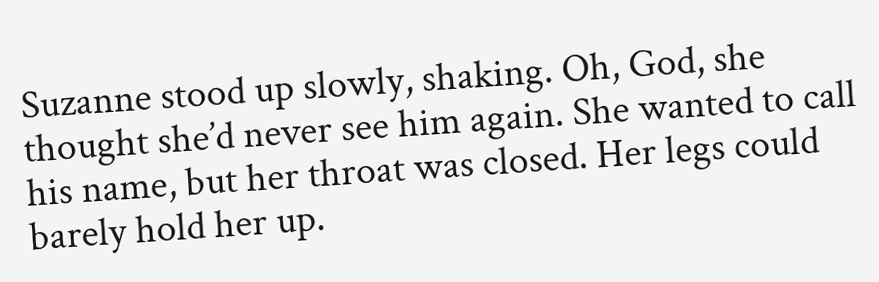Suzanne stood up slowly, shaking. Oh, God, she thought she’d never see him again. She wanted to call his name, but her throat was closed. Her legs could barely hold her up.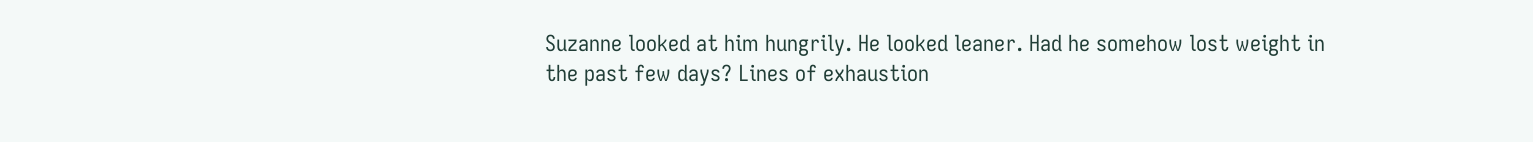Suzanne looked at him hungrily. He looked leaner. Had he somehow lost weight in the past few days? Lines of exhaustion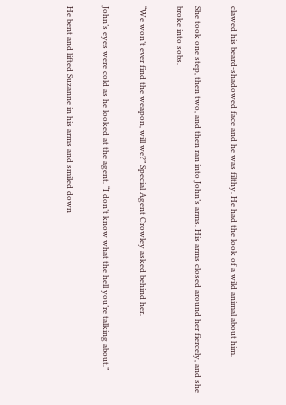clawed his beard-shadowed face and he was filthy. He had the look of a wild animal about him.

She took one step, then two, and then ran into John’s arms. His arms closed around her fiercely, and she broke into sobs.

“We won’t ever find the weapon, will we?” Special Agent Crowley asked behind her.

John’s eyes were cold as he looked at the agent. “I don’t know what the hell you’re talking about.”

He bent and lifted Suzanne in his arms and smiled down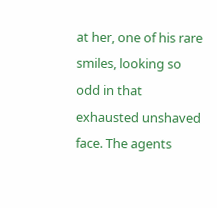at her, one of his rare smiles, looking so odd in that exhausted unshaved face. The agents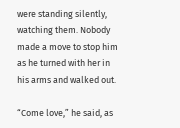were standing silently, watching them. Nobody made a move to stop him as he turned with her in his arms and walked out.

“Come love,” he said, as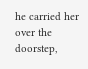he carried her over the doorstep,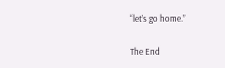“let’s go home.”

The End